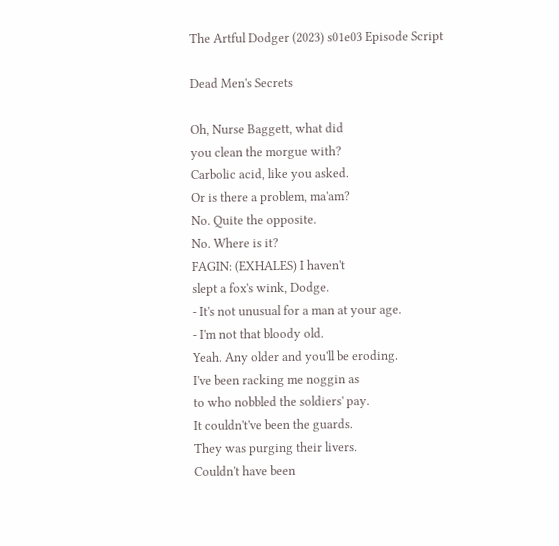The Artful Dodger (2023) s01e03 Episode Script

Dead Men's Secrets

Oh, Nurse Baggett, what did
you clean the morgue with?
Carbolic acid, like you asked.
Or is there a problem, ma'am?
No. Quite the opposite.
No. Where is it?
FAGIN: (EXHALES) I haven't
slept a fox's wink, Dodge.
- It's not unusual for a man at your age.
- I'm not that bloody old.
Yeah. Any older and you'll be eroding.
I've been racking me noggin as
to who nobbled the soldiers' pay.
It couldn't've been the guards.
They was purging their livers.
Couldn't have been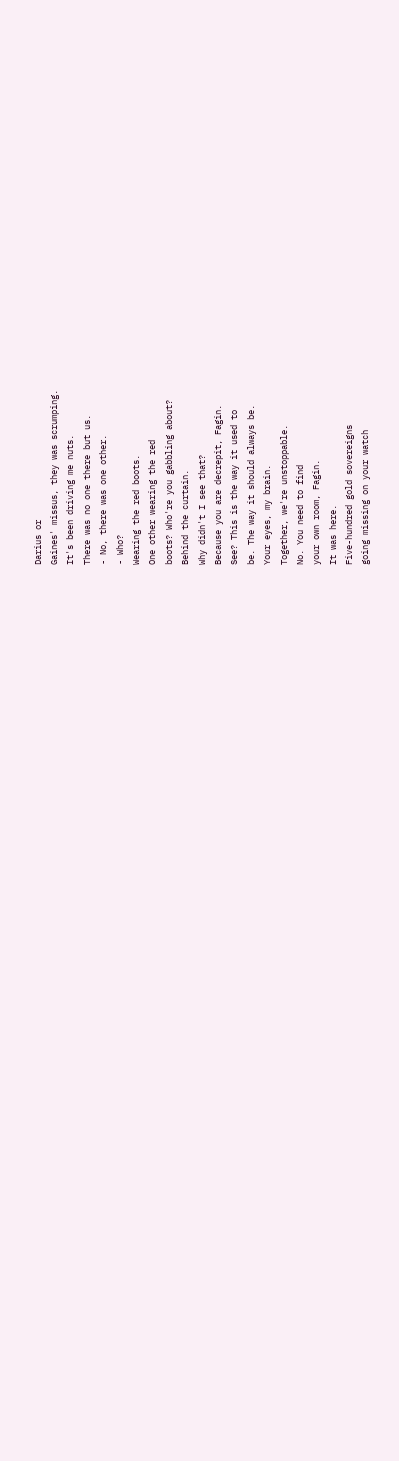Darius or
Gaines' missus, they was scrumping.
It's been driving me nuts.
There was no one there but us.
- No, there was one other.
- Who?
Wearing the red boots.
One other wearing the red
boots? Who're you gabbling about?
Behind the curtain.
Why didn't I see that?
Because you are decrepit, Fagin.
See? This is the way it used to
be. The way it should always be.
Your eyes, my brain.
Together, we're unstoppable.
No. You need to find
your own room, Fagin.
It was here.
Five-hundred gold sovereigns
going missing on your watch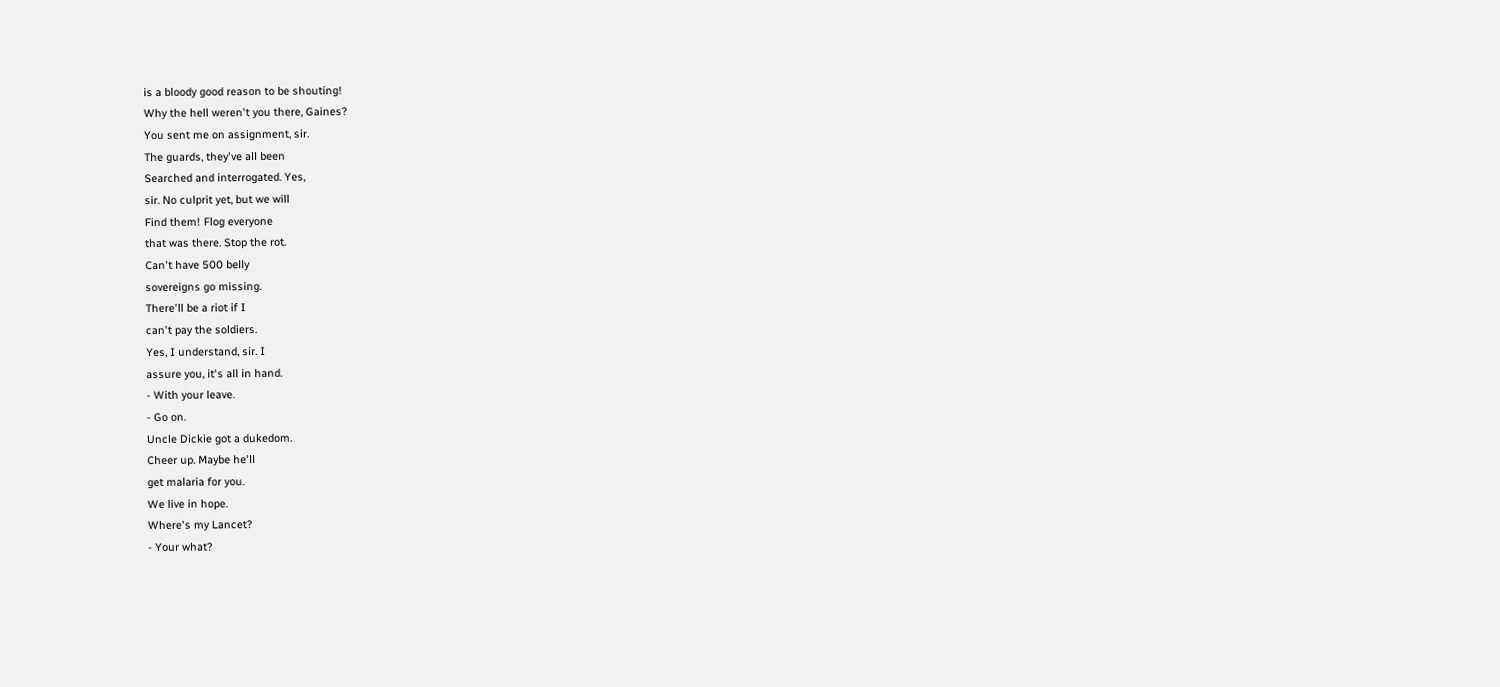is a bloody good reason to be shouting!
Why the hell weren't you there, Gaines?
You sent me on assignment, sir.
The guards, they've all been
Searched and interrogated. Yes,
sir. No culprit yet, but we will
Find them! Flog everyone
that was there. Stop the rot.
Can't have 500 belly
sovereigns go missing.
There'll be a riot if I
can't pay the soldiers.
Yes, I understand, sir. I
assure you, it's all in hand.
- With your leave.
- Go on.
Uncle Dickie got a dukedom.
Cheer up. Maybe he'll
get malaria for you.
We live in hope.
Where's my Lancet?
- Your what?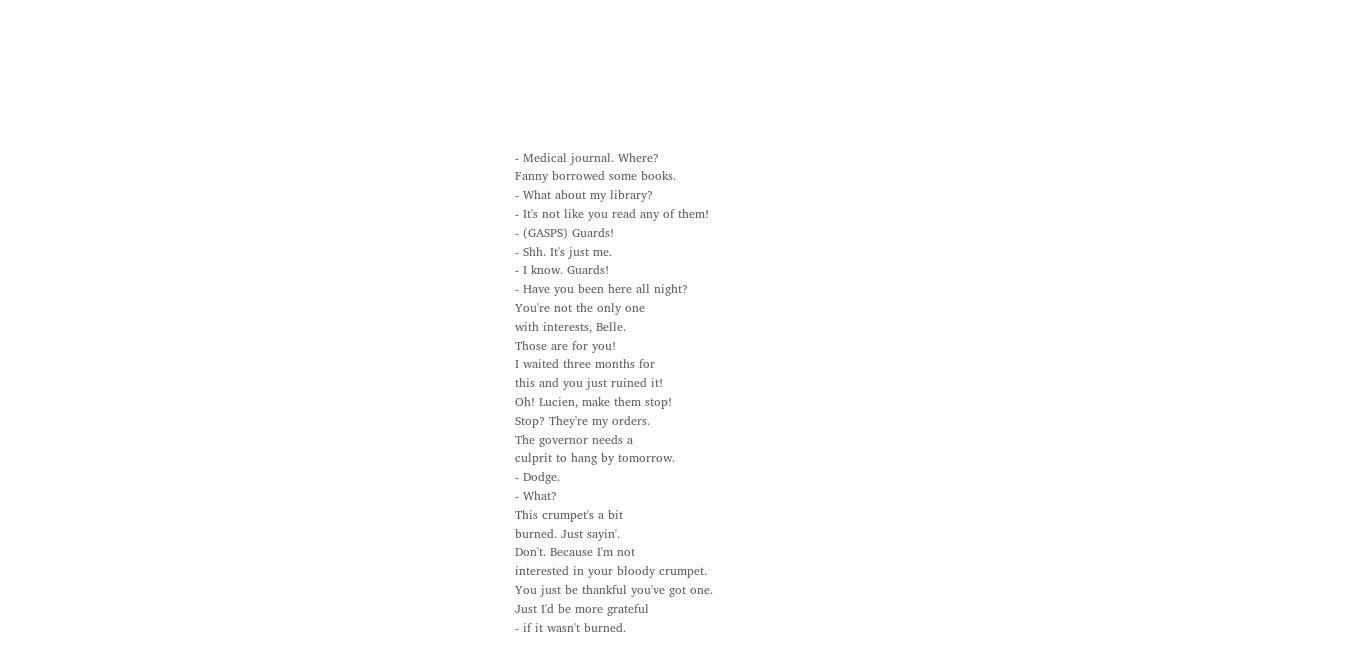- Medical journal. Where?
Fanny borrowed some books.
- What about my library?
- It's not like you read any of them!
- (GASPS) Guards!
- Shh. It's just me.
- I know. Guards!
- Have you been here all night?
You're not the only one
with interests, Belle.
Those are for you!
I waited three months for
this and you just ruined it!
Oh! Lucien, make them stop!
Stop? They're my orders.
The governor needs a
culprit to hang by tomorrow.
- Dodge.
- What?
This crumpet's a bit
burned. Just sayin'.
Don't. Because I'm not
interested in your bloody crumpet.
You just be thankful you've got one.
Just I'd be more grateful
- if it wasn't burned.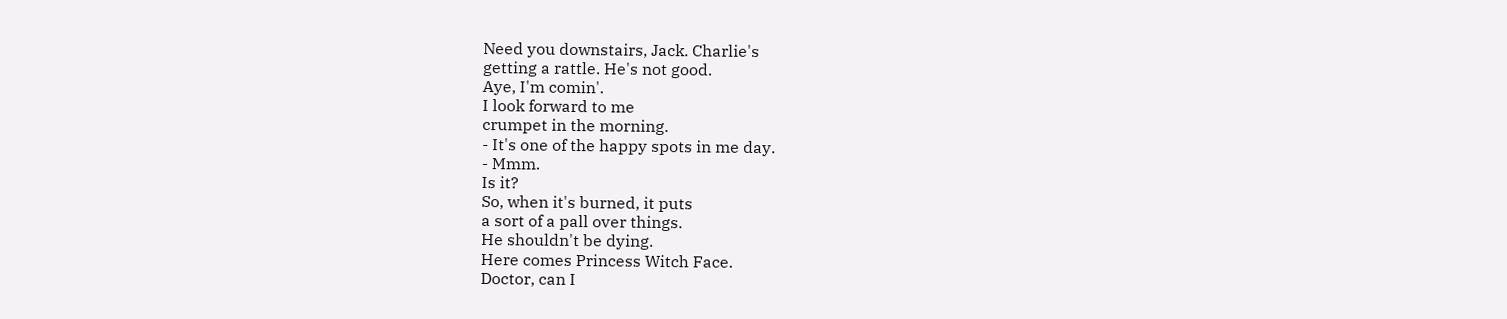Need you downstairs, Jack. Charlie's
getting a rattle. He's not good.
Aye, I'm comin'.
I look forward to me
crumpet in the morning.
- It's one of the happy spots in me day.
- Mmm.
Is it?
So, when it's burned, it puts
a sort of a pall over things.
He shouldn't be dying.
Here comes Princess Witch Face.
Doctor, can I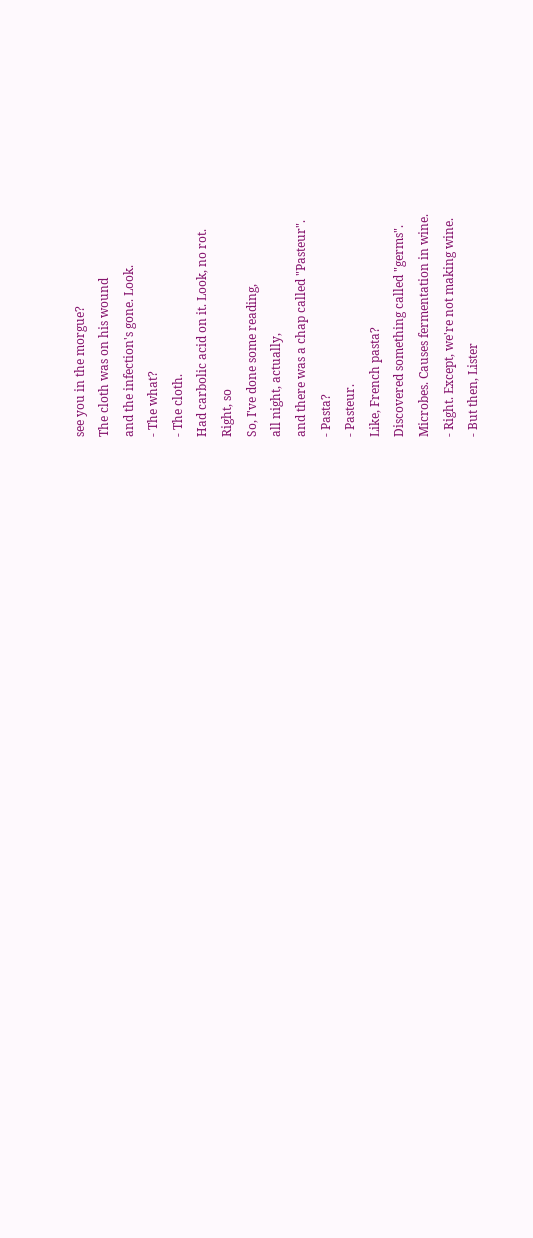see you in the morgue?
The cloth was on his wound
and the infection's gone. Look.
- The what?
- The cloth.
Had carbolic acid on it. Look, no rot.
Right, so
So, I've done some reading,
all night, actually,
and there was a chap called "Pasteur".
- Pasta?
- Pasteur.
Like, French pasta?
Discovered something called "germs".
Microbes. Causes fermentation in wine.
- Right. Except, we're not making wine.
- But then, Lister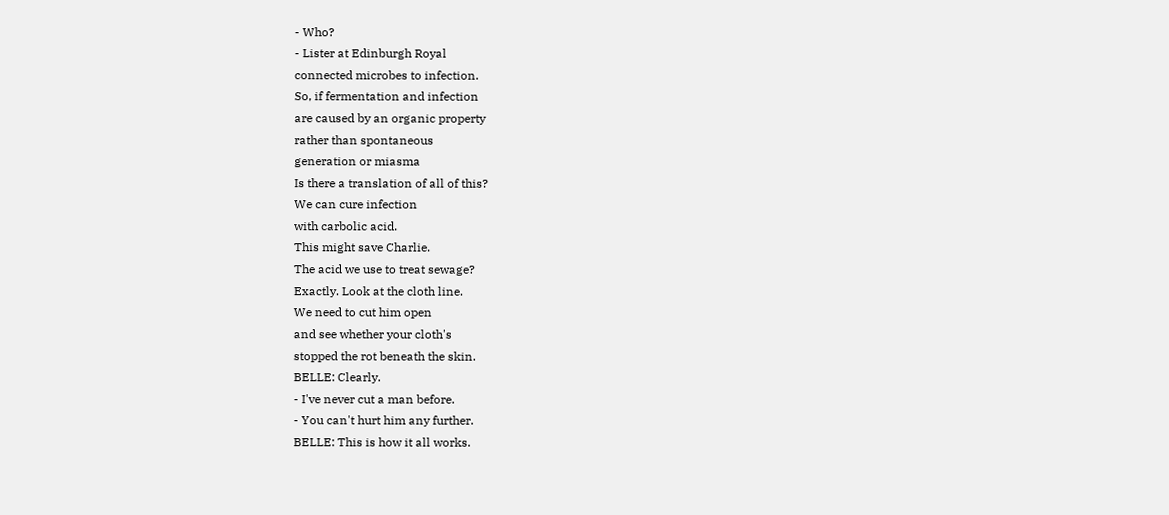- Who?
- Lister at Edinburgh Royal
connected microbes to infection.
So, if fermentation and infection
are caused by an organic property
rather than spontaneous
generation or miasma
Is there a translation of all of this?
We can cure infection
with carbolic acid.
This might save Charlie.
The acid we use to treat sewage?
Exactly. Look at the cloth line.
We need to cut him open
and see whether your cloth's
stopped the rot beneath the skin.
BELLE: Clearly.
- I've never cut a man before.
- You can't hurt him any further.
BELLE: This is how it all works.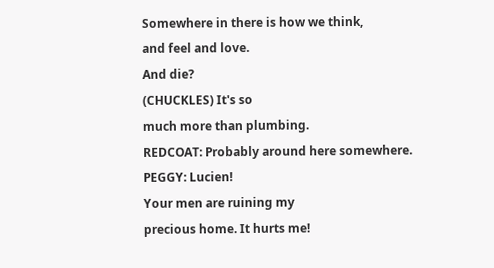Somewhere in there is how we think,
and feel and love.
And die?
(CHUCKLES) It's so
much more than plumbing.
REDCOAT: Probably around here somewhere.
PEGGY: Lucien!
Your men are ruining my
precious home. It hurts me!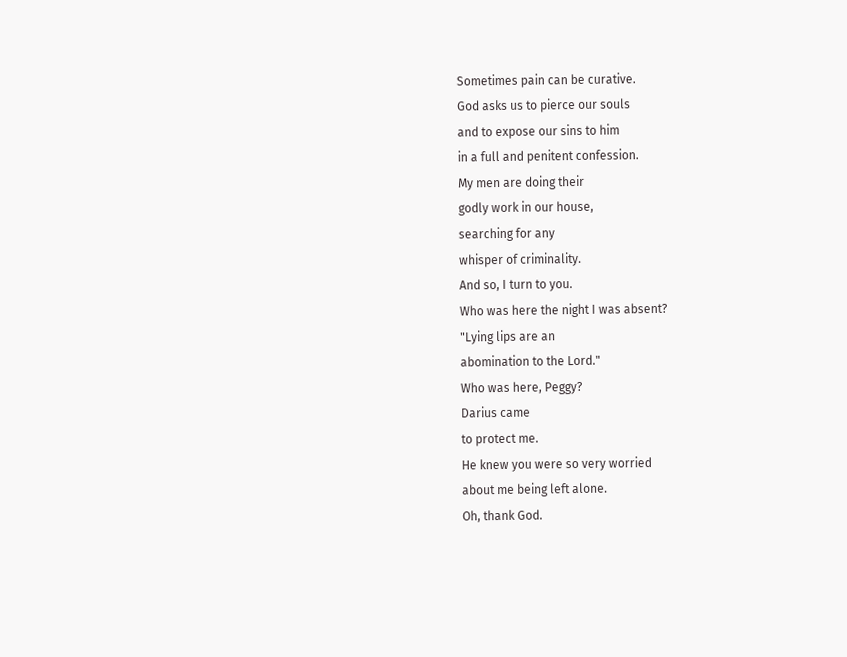Sometimes pain can be curative.
God asks us to pierce our souls
and to expose our sins to him
in a full and penitent confession.
My men are doing their
godly work in our house,
searching for any
whisper of criminality.
And so, I turn to you.
Who was here the night I was absent?
"Lying lips are an
abomination to the Lord."
Who was here, Peggy?
Darius came
to protect me.
He knew you were so very worried
about me being left alone.
Oh, thank God.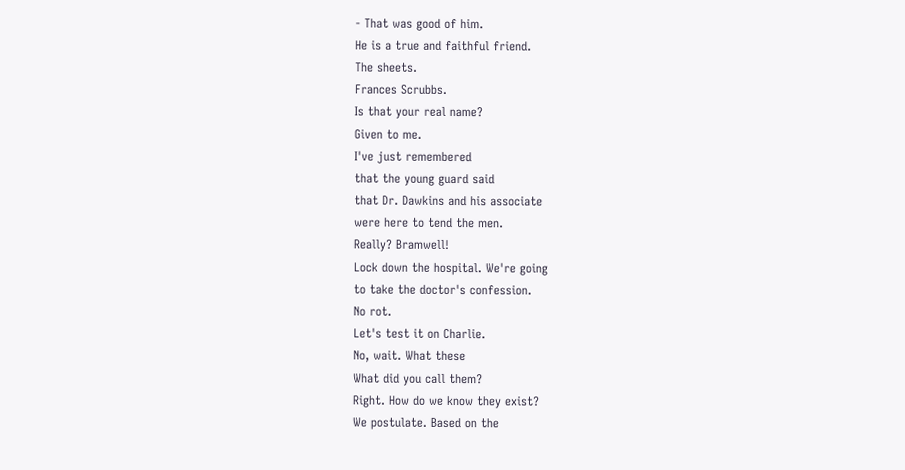- That was good of him.
He is a true and faithful friend.
The sheets.
Frances Scrubbs.
Is that your real name?
Given to me.
I've just remembered
that the young guard said
that Dr. Dawkins and his associate
were here to tend the men.
Really? Bramwell!
Lock down the hospital. We're going
to take the doctor's confession.
No rot.
Let's test it on Charlie.
No, wait. What these
What did you call them?
Right. How do we know they exist?
We postulate. Based on the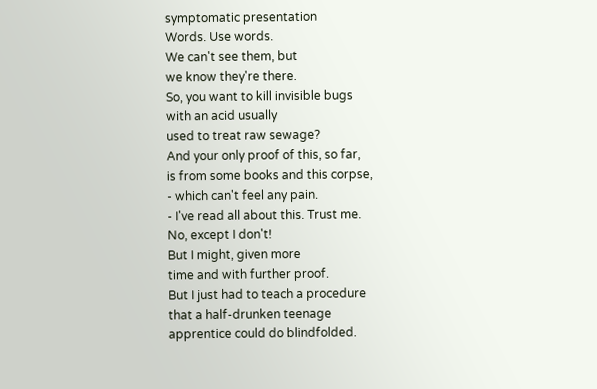symptomatic presentation
Words. Use words.
We can't see them, but
we know they're there.
So, you want to kill invisible bugs
with an acid usually
used to treat raw sewage?
And your only proof of this, so far,
is from some books and this corpse,
- which can't feel any pain.
- I've read all about this. Trust me.
No, except I don't!
But I might, given more
time and with further proof.
But I just had to teach a procedure
that a half-drunken teenage
apprentice could do blindfolded.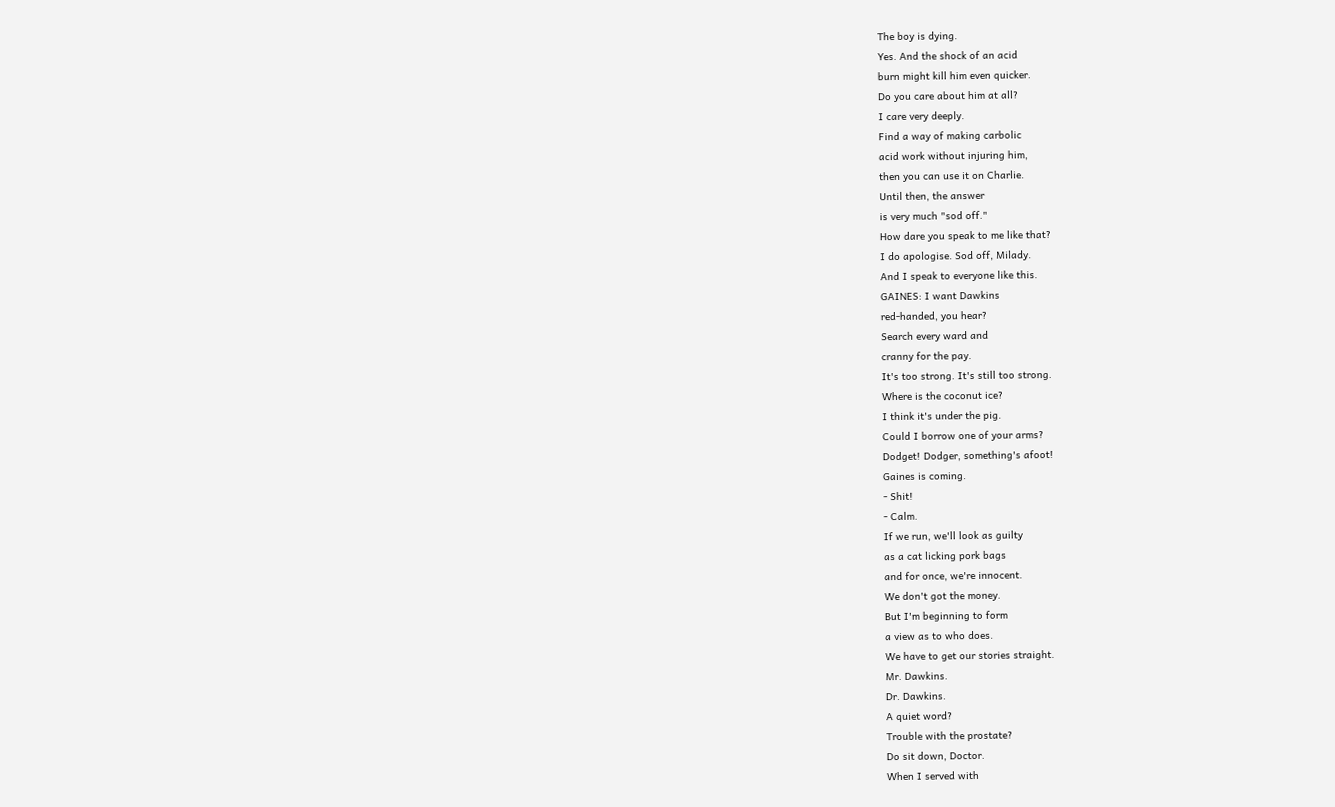The boy is dying.
Yes. And the shock of an acid
burn might kill him even quicker.
Do you care about him at all?
I care very deeply.
Find a way of making carbolic
acid work without injuring him,
then you can use it on Charlie.
Until then, the answer
is very much "sod off."
How dare you speak to me like that?
I do apologise. Sod off, Milady.
And I speak to everyone like this.
GAINES: I want Dawkins
red-handed, you hear?
Search every ward and
cranny for the pay.
It's too strong. It's still too strong.
Where is the coconut ice?
I think it's under the pig.
Could I borrow one of your arms?
Dodget! Dodger, something's afoot!
Gaines is coming.
- Shit!
- Calm.
If we run, we'll look as guilty
as a cat licking pork bags
and for once, we're innocent.
We don't got the money.
But I'm beginning to form
a view as to who does.
We have to get our stories straight.
Mr. Dawkins.
Dr. Dawkins.
A quiet word?
Trouble with the prostate?
Do sit down, Doctor.
When I served with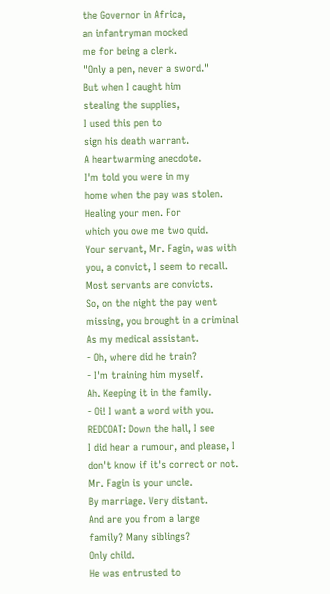the Governor in Africa,
an infantryman mocked
me for being a clerk.
"Only a pen, never a sword."
But when I caught him
stealing the supplies,
I used this pen to
sign his death warrant.
A heartwarming anecdote.
I'm told you were in my
home when the pay was stolen.
Healing your men. For
which you owe me two quid.
Your servant, Mr. Fagin, was with
you, a convict, I seem to recall.
Most servants are convicts.
So, on the night the pay went
missing, you brought in a criminal
As my medical assistant.
- Oh, where did he train?
- I'm training him myself.
Ah. Keeping it in the family.
- Oi! I want a word with you.
REDCOAT: Down the hall, I see
I did hear a rumour, and please, I
don't know if it's correct or not.
Mr. Fagin is your uncle.
By marriage. Very distant.
And are you from a large
family? Many siblings?
Only child.
He was entrusted to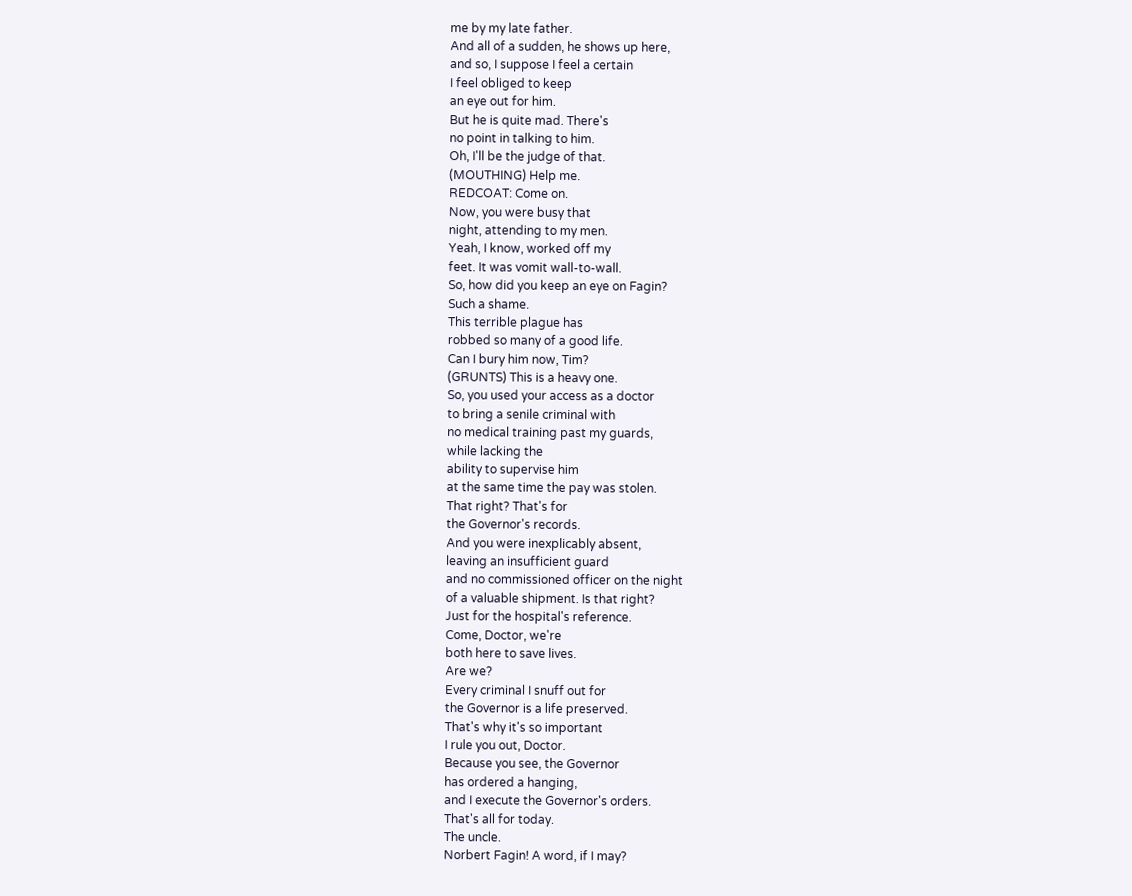me by my late father.
And all of a sudden, he shows up here,
and so, I suppose I feel a certain
I feel obliged to keep
an eye out for him.
But he is quite mad. There's
no point in talking to him.
Oh, I'll be the judge of that.
(MOUTHING) Help me.
REDCOAT: Come on.
Now, you were busy that
night, attending to my men.
Yeah, I know, worked off my
feet. It was vomit wall-to-wall.
So, how did you keep an eye on Fagin?
Such a shame.
This terrible plague has
robbed so many of a good life.
Can I bury him now, Tim?
(GRUNTS) This is a heavy one.
So, you used your access as a doctor
to bring a senile criminal with
no medical training past my guards,
while lacking the
ability to supervise him
at the same time the pay was stolen.
That right? That's for
the Governor's records.
And you were inexplicably absent,
leaving an insufficient guard
and no commissioned officer on the night
of a valuable shipment. Is that right?
Just for the hospital's reference.
Come, Doctor, we're
both here to save lives.
Are we?
Every criminal I snuff out for
the Governor is a life preserved.
That's why it's so important
I rule you out, Doctor.
Because you see, the Governor
has ordered a hanging,
and I execute the Governor's orders.
That's all for today.
The uncle.
Norbert Fagin! A word, if I may?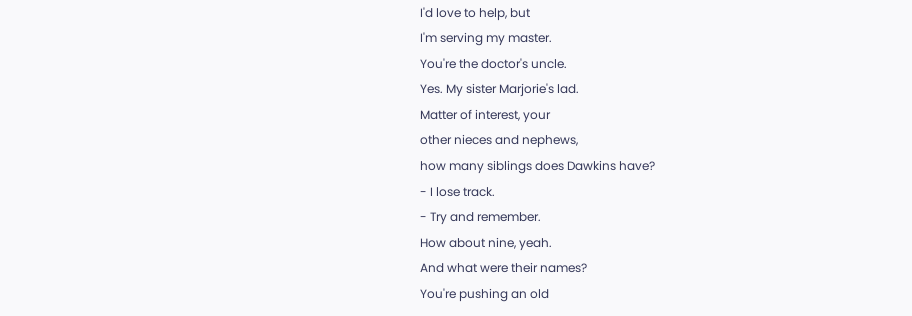I'd love to help, but
I'm serving my master.
You're the doctor's uncle.
Yes. My sister Marjorie's lad.
Matter of interest, your
other nieces and nephews,
how many siblings does Dawkins have?
- I lose track.
- Try and remember.
How about nine, yeah.
And what were their names?
You're pushing an old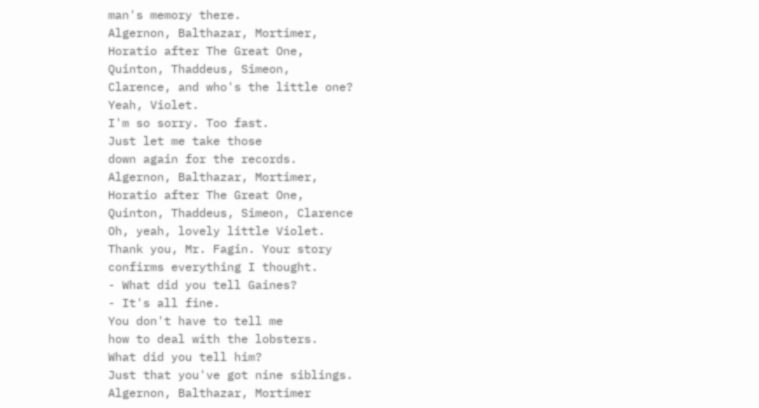man's memory there.
Algernon, Balthazar, Mortimer,
Horatio after The Great One,
Quinton, Thaddeus, Simeon,
Clarence, and who's the little one?
Yeah, Violet.
I'm so sorry. Too fast.
Just let me take those
down again for the records.
Algernon, Balthazar, Mortimer,
Horatio after The Great One,
Quinton, Thaddeus, Simeon, Clarence
Oh, yeah, lovely little Violet.
Thank you, Mr. Fagin. Your story
confirms everything I thought.
- What did you tell Gaines?
- It's all fine.
You don't have to tell me
how to deal with the lobsters.
What did you tell him?
Just that you've got nine siblings.
Algernon, Balthazar, Mortimer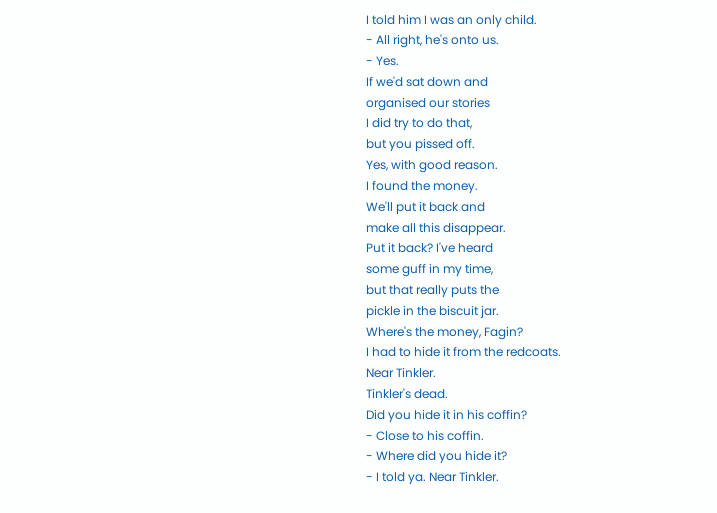I told him I was an only child.
- All right, he's onto us.
- Yes.
If we'd sat down and
organised our stories
I did try to do that,
but you pissed off.
Yes, with good reason.
I found the money.
We'll put it back and
make all this disappear.
Put it back? I've heard
some guff in my time,
but that really puts the
pickle in the biscuit jar.
Where's the money, Fagin?
I had to hide it from the redcoats.
Near Tinkler.
Tinkler's dead.
Did you hide it in his coffin?
- Close to his coffin.
- Where did you hide it?
- I told ya. Near Tinkler.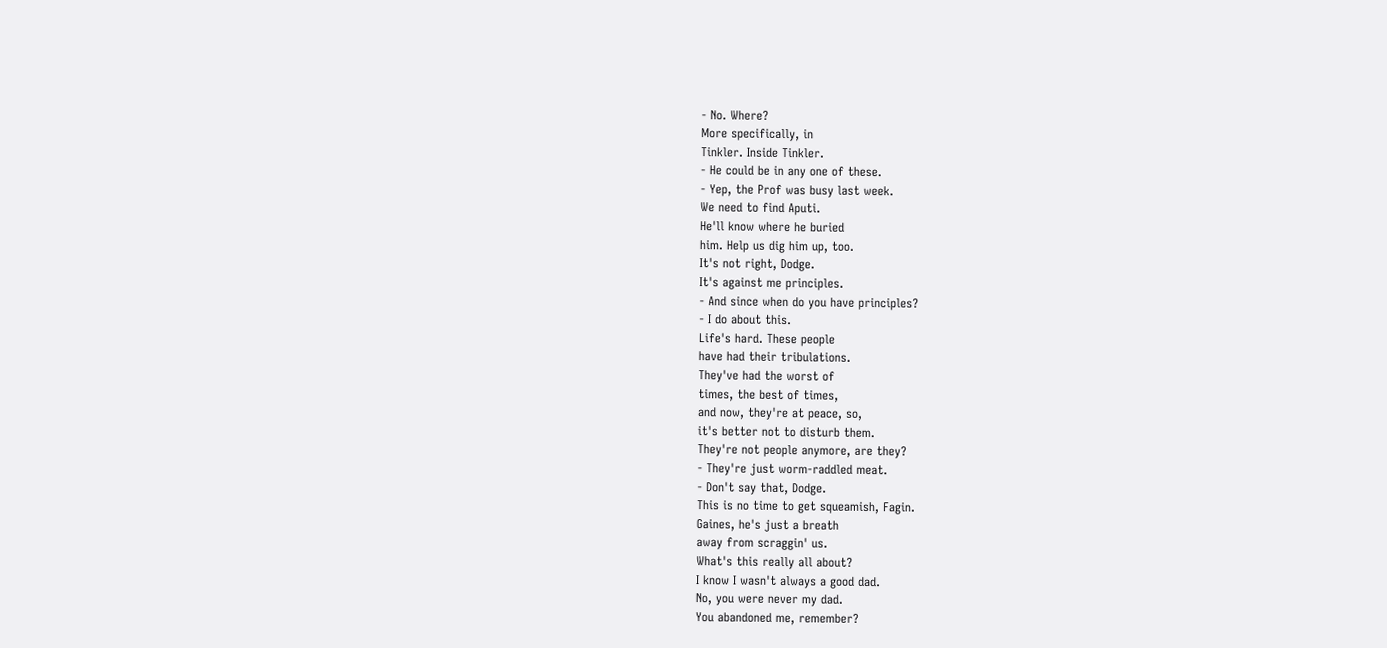- No. Where?
More specifically, in
Tinkler. Inside Tinkler.
- He could be in any one of these.
- Yep, the Prof was busy last week.
We need to find Aputi.
He'll know where he buried
him. Help us dig him up, too.
It's not right, Dodge.
It's against me principles.
- And since when do you have principles?
- I do about this.
Life's hard. These people
have had their tribulations.
They've had the worst of
times, the best of times,
and now, they're at peace, so,
it's better not to disturb them.
They're not people anymore, are they?
- They're just worm-raddled meat.
- Don't say that, Dodge.
This is no time to get squeamish, Fagin.
Gaines, he's just a breath
away from scraggin' us.
What's this really all about?
I know I wasn't always a good dad.
No, you were never my dad.
You abandoned me, remember?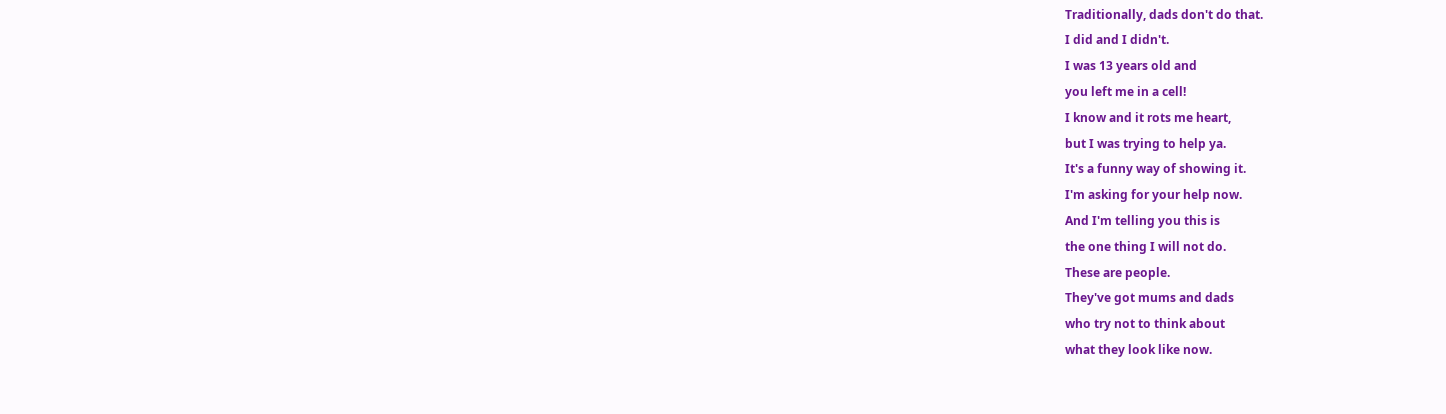Traditionally, dads don't do that.
I did and I didn't.
I was 13 years old and
you left me in a cell!
I know and it rots me heart,
but I was trying to help ya.
It's a funny way of showing it.
I'm asking for your help now.
And I'm telling you this is
the one thing I will not do.
These are people.
They've got mums and dads
who try not to think about
what they look like now.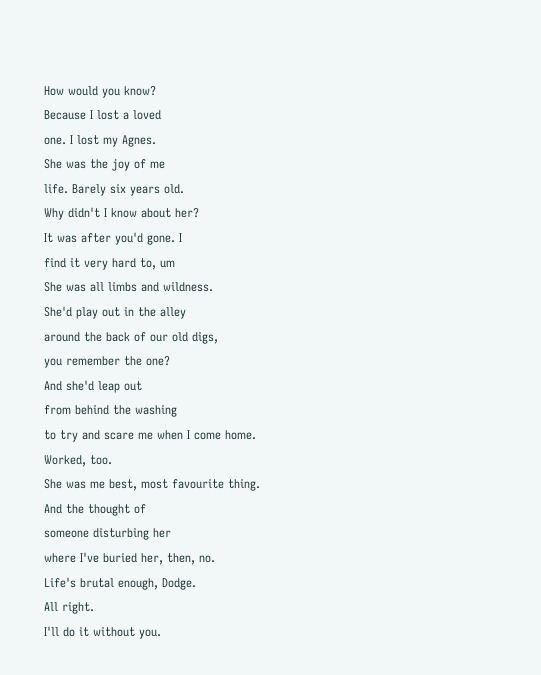How would you know?
Because I lost a loved
one. I lost my Agnes.
She was the joy of me
life. Barely six years old.
Why didn't I know about her?
It was after you'd gone. I
find it very hard to, um
She was all limbs and wildness.
She'd play out in the alley
around the back of our old digs,
you remember the one?
And she'd leap out
from behind the washing
to try and scare me when I come home.
Worked, too.
She was me best, most favourite thing.
And the thought of
someone disturbing her
where I've buried her, then, no.
Life's brutal enough, Dodge.
All right.
I'll do it without you.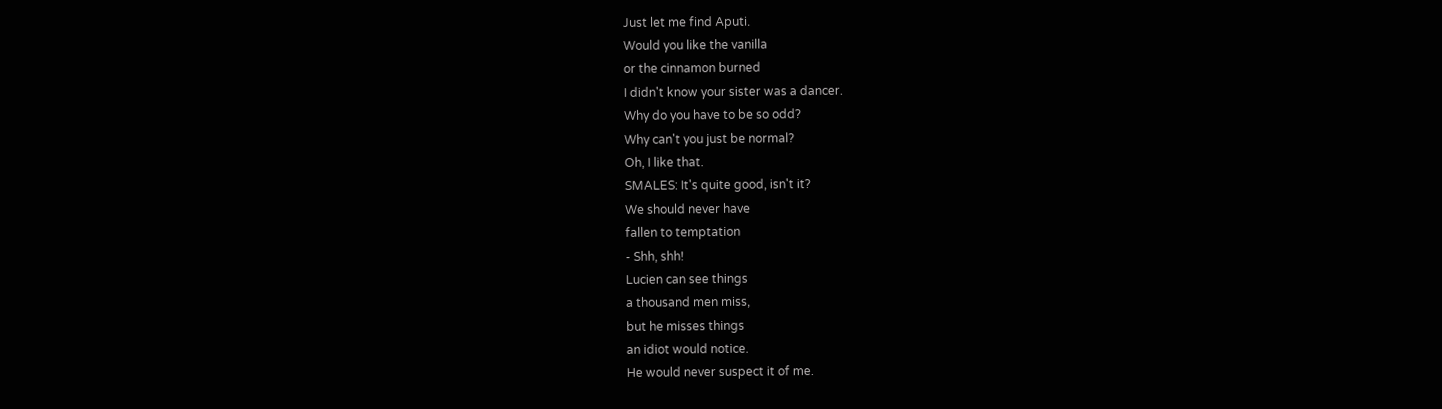Just let me find Aputi.
Would you like the vanilla
or the cinnamon burned
I didn't know your sister was a dancer.
Why do you have to be so odd?
Why can't you just be normal?
Oh, I like that.
SMALES: It's quite good, isn't it?
We should never have
fallen to temptation
- Shh, shh!
Lucien can see things
a thousand men miss,
but he misses things
an idiot would notice.
He would never suspect it of me.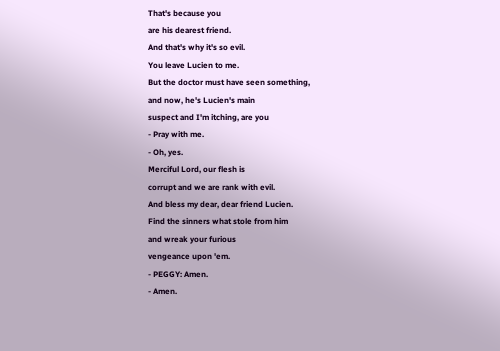That's because you
are his dearest friend.
And that's why it's so evil.
You leave Lucien to me.
But the doctor must have seen something,
and now, he's Lucien's main
suspect and I'm itching, are you
- Pray with me.
- Oh, yes.
Merciful Lord, our flesh is
corrupt and we are rank with evil.
And bless my dear, dear friend Lucien.
Find the sinners what stole from him
and wreak your furious
vengeance upon 'em.
- PEGGY: Amen.
- Amen.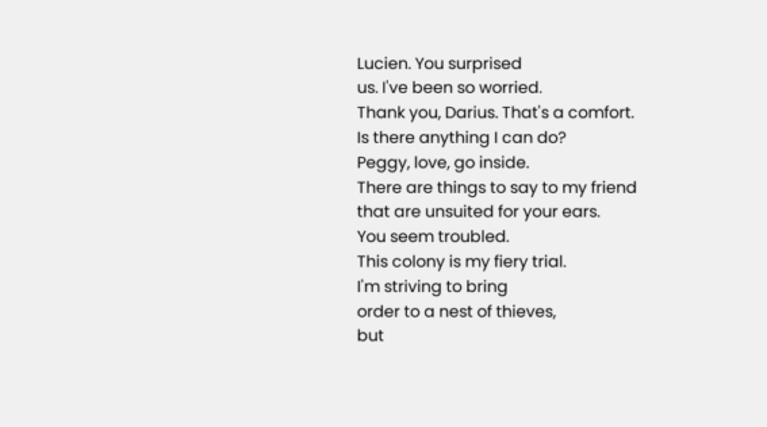Lucien. You surprised
us. I've been so worried.
Thank you, Darius. That's a comfort.
Is there anything I can do?
Peggy, love, go inside.
There are things to say to my friend
that are unsuited for your ears.
You seem troubled.
This colony is my fiery trial.
I'm striving to bring
order to a nest of thieves,
but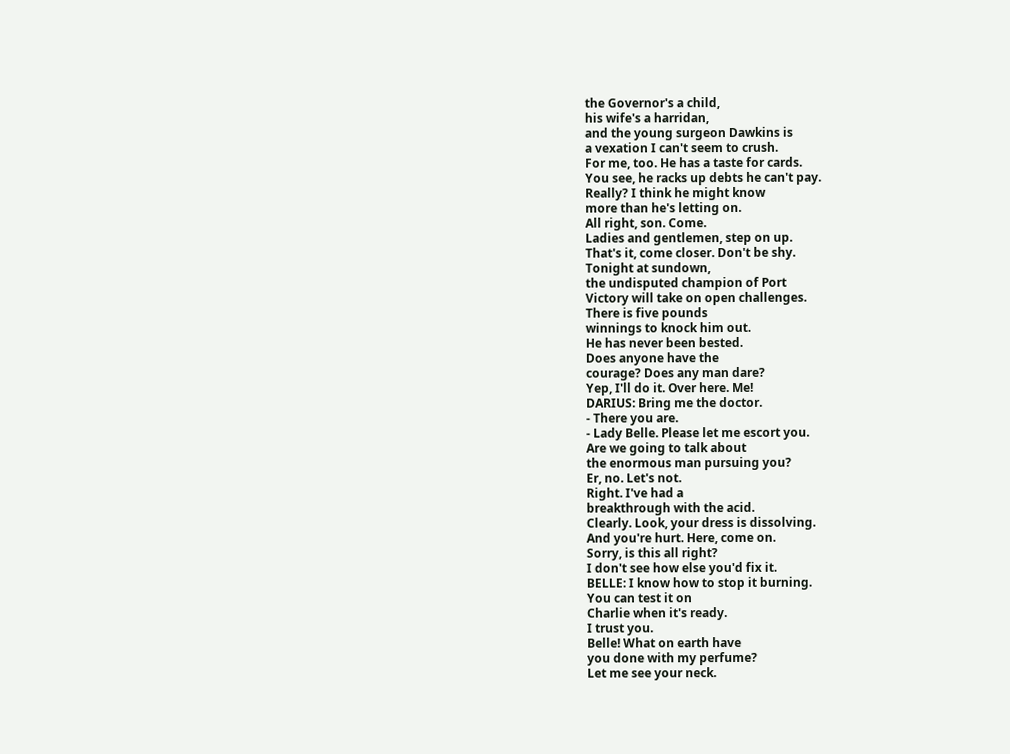the Governor's a child,
his wife's a harridan,
and the young surgeon Dawkins is
a vexation I can't seem to crush.
For me, too. He has a taste for cards.
You see, he racks up debts he can't pay.
Really? I think he might know
more than he's letting on.
All right, son. Come.
Ladies and gentlemen, step on up.
That's it, come closer. Don't be shy.
Tonight at sundown,
the undisputed champion of Port
Victory will take on open challenges.
There is five pounds
winnings to knock him out.
He has never been bested.
Does anyone have the
courage? Does any man dare?
Yep, I'll do it. Over here. Me!
DARIUS: Bring me the doctor.
- There you are.
- Lady Belle. Please let me escort you.
Are we going to talk about
the enormous man pursuing you?
Er, no. Let's not.
Right. I've had a
breakthrough with the acid.
Clearly. Look, your dress is dissolving.
And you're hurt. Here, come on.
Sorry, is this all right?
I don't see how else you'd fix it.
BELLE: I know how to stop it burning.
You can test it on
Charlie when it's ready.
I trust you.
Belle! What on earth have
you done with my perfume?
Let me see your neck.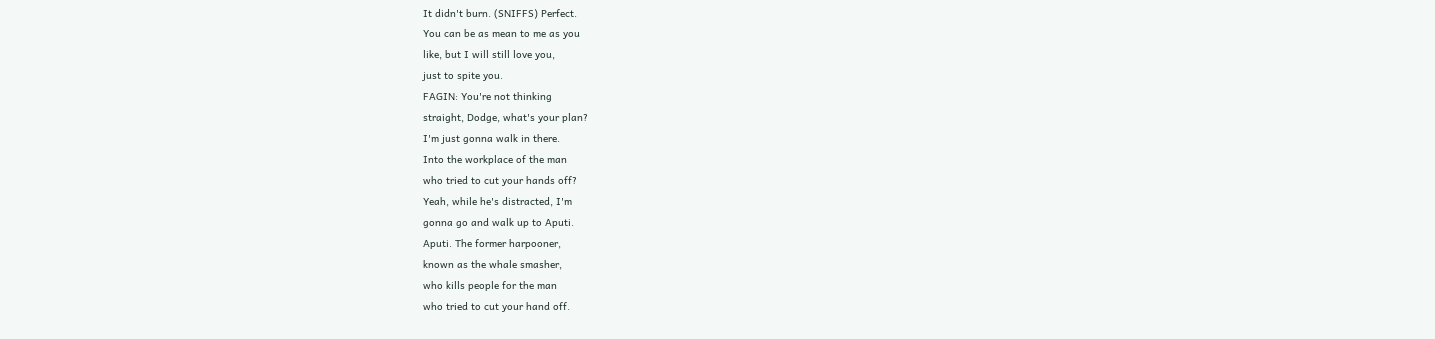It didn't burn. (SNIFFS) Perfect.
You can be as mean to me as you
like, but I will still love you,
just to spite you.
FAGIN: You're not thinking
straight, Dodge, what's your plan?
I'm just gonna walk in there.
Into the workplace of the man
who tried to cut your hands off?
Yeah, while he's distracted, I'm
gonna go and walk up to Aputi.
Aputi. The former harpooner,
known as the whale smasher,
who kills people for the man
who tried to cut your hand off.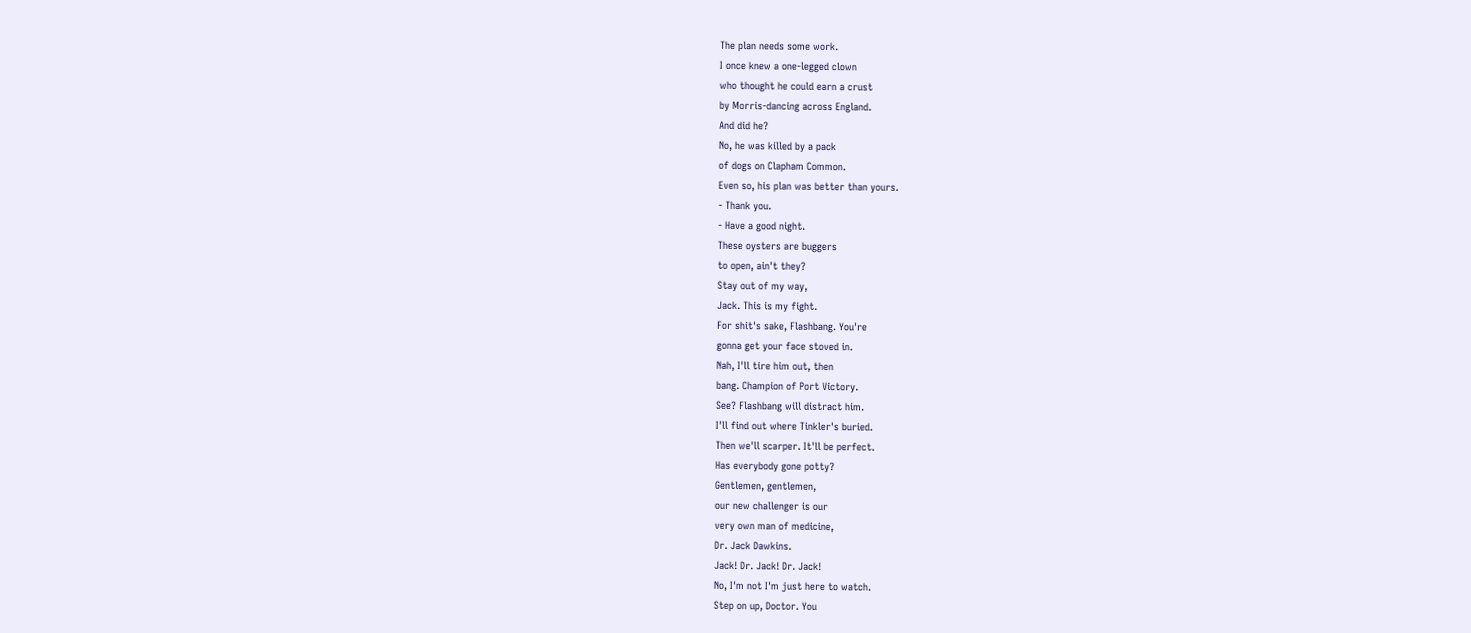The plan needs some work.
I once knew a one-legged clown
who thought he could earn a crust
by Morris-dancing across England.
And did he?
No, he was killed by a pack
of dogs on Clapham Common.
Even so, his plan was better than yours.
- Thank you.
- Have a good night.
These oysters are buggers
to open, ain't they?
Stay out of my way,
Jack. This is my fight.
For shit's sake, Flashbang. You're
gonna get your face stoved in.
Nah, I'll tire him out, then
bang. Champion of Port Victory.
See? Flashbang will distract him.
I'll find out where Tinkler's buried.
Then we'll scarper. It'll be perfect.
Has everybody gone potty?
Gentlemen, gentlemen,
our new challenger is our
very own man of medicine,
Dr. Jack Dawkins.
Jack! Dr. Jack! Dr. Jack!
No, I'm not I'm just here to watch.
Step on up, Doctor. You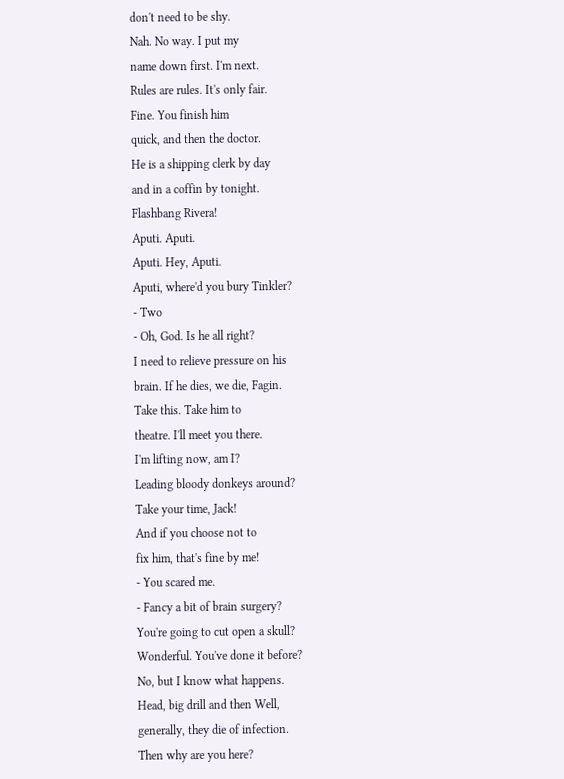don't need to be shy.
Nah. No way. I put my
name down first. I'm next.
Rules are rules. It's only fair.
Fine. You finish him
quick, and then the doctor.
He is a shipping clerk by day
and in a coffin by tonight.
Flashbang Rivera!
Aputi. Aputi.
Aputi. Hey, Aputi.
Aputi, where'd you bury Tinkler?
- Two
- Oh, God. Is he all right?
I need to relieve pressure on his
brain. If he dies, we die, Fagin.
Take this. Take him to
theatre. I'll meet you there.
I'm lifting now, am I?
Leading bloody donkeys around?
Take your time, Jack!
And if you choose not to
fix him, that's fine by me!
- You scared me.
- Fancy a bit of brain surgery?
You're going to cut open a skull?
Wonderful. You've done it before?
No, but I know what happens.
Head, big drill and then Well,
generally, they die of infection.
Then why are you here?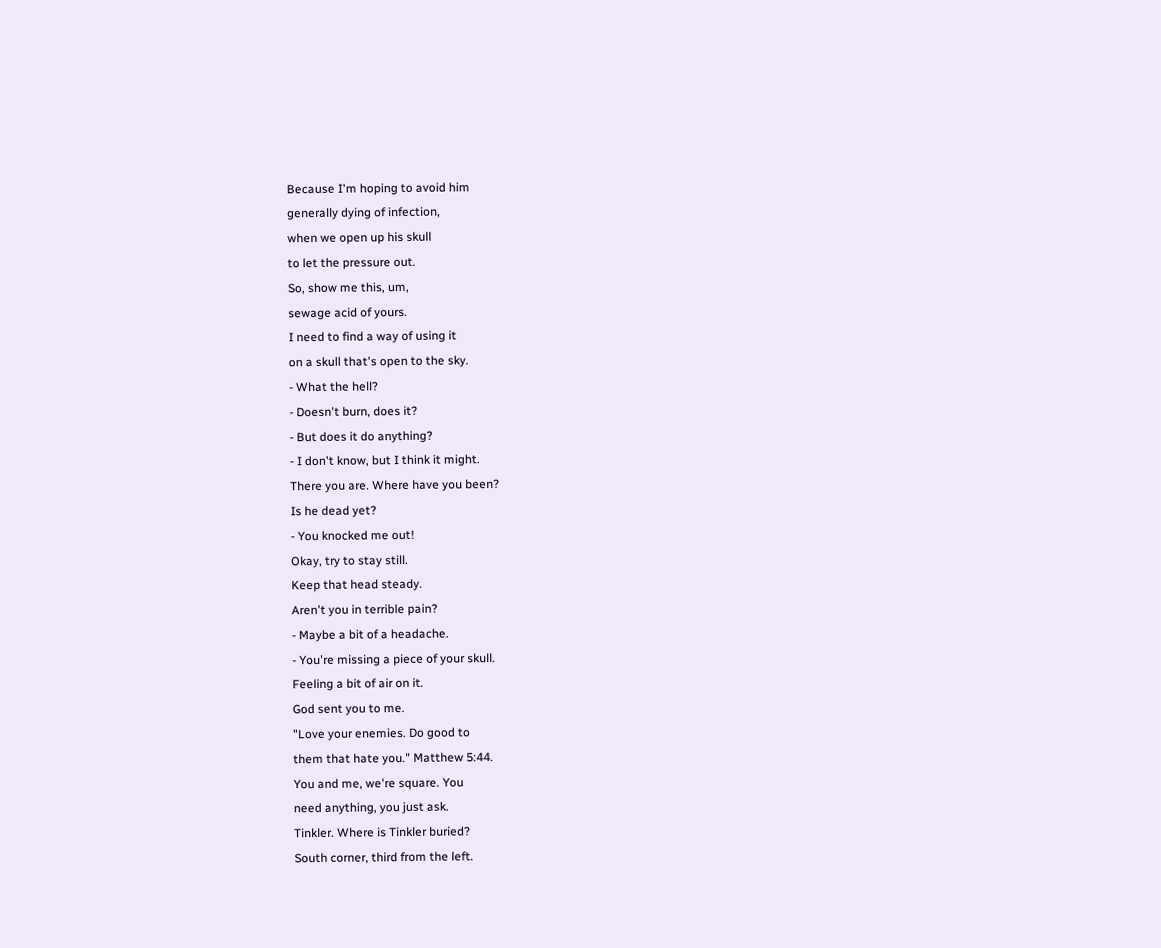Because I'm hoping to avoid him
generally dying of infection,
when we open up his skull
to let the pressure out.
So, show me this, um,
sewage acid of yours.
I need to find a way of using it
on a skull that's open to the sky.
- What the hell?
- Doesn't burn, does it?
- But does it do anything?
- I don't know, but I think it might.
There you are. Where have you been?
Is he dead yet?
- You knocked me out!
Okay, try to stay still.
Keep that head steady.
Aren't you in terrible pain?
- Maybe a bit of a headache.
- You're missing a piece of your skull.
Feeling a bit of air on it.
God sent you to me.
"Love your enemies. Do good to
them that hate you." Matthew 5:44.
You and me, we're square. You
need anything, you just ask.
Tinkler. Where is Tinkler buried?
South corner, third from the left.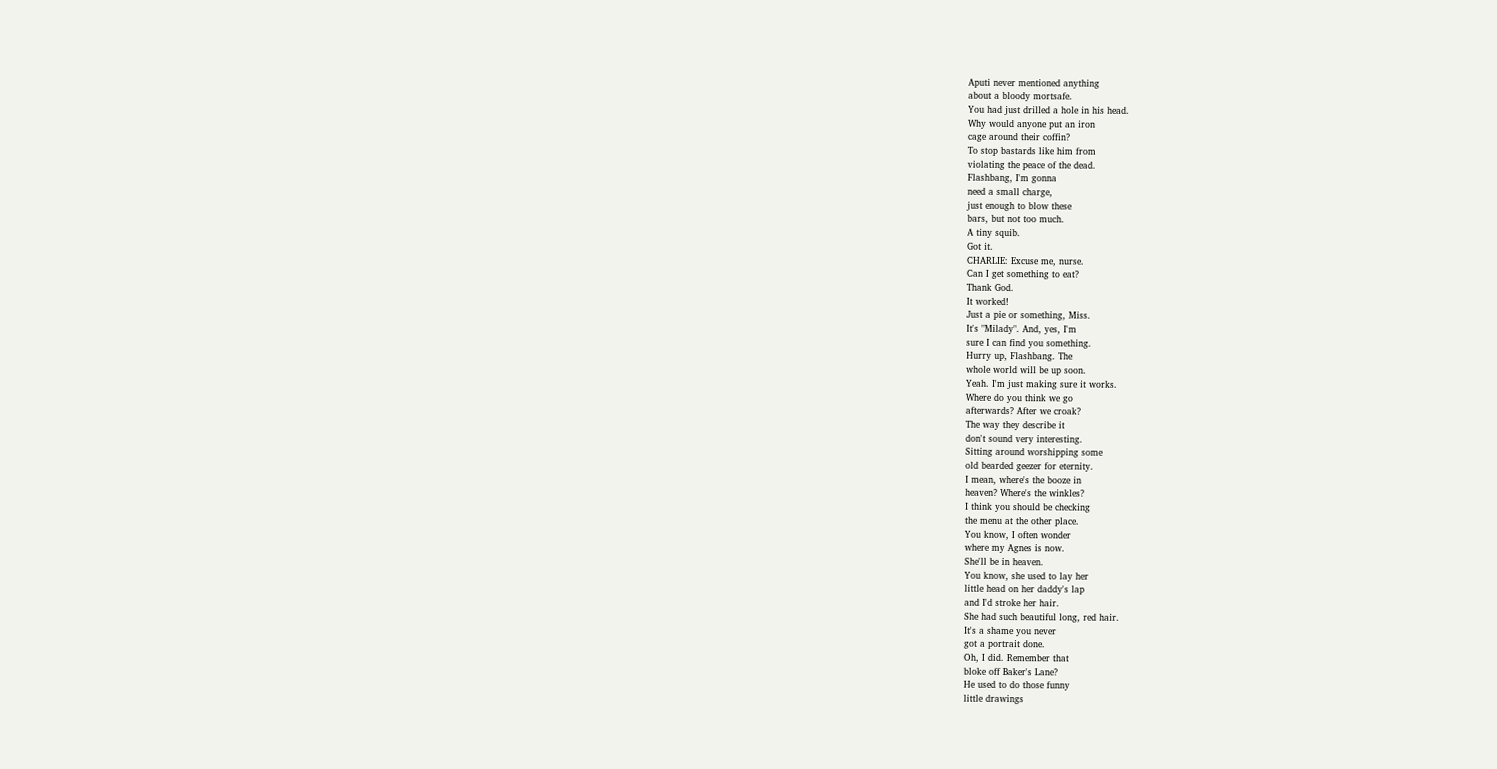Aputi never mentioned anything
about a bloody mortsafe.
You had just drilled a hole in his head.
Why would anyone put an iron
cage around their coffin?
To stop bastards like him from
violating the peace of the dead.
Flashbang, I'm gonna
need a small charge,
just enough to blow these
bars, but not too much.
A tiny squib.
Got it.
CHARLIE: Excuse me, nurse.
Can I get something to eat?
Thank God.
It worked!
Just a pie or something, Miss.
It's "Milady". And, yes, I'm
sure I can find you something.
Hurry up, Flashbang. The
whole world will be up soon.
Yeah. I'm just making sure it works.
Where do you think we go
afterwards? After we croak?
The way they describe it
don't sound very interesting.
Sitting around worshipping some
old bearded geezer for eternity.
I mean, where's the booze in
heaven? Where's the winkles?
I think you should be checking
the menu at the other place.
You know, I often wonder
where my Agnes is now.
She'll be in heaven.
You know, she used to lay her
little head on her daddy's lap
and I'd stroke her hair.
She had such beautiful long, red hair.
It's a shame you never
got a portrait done.
Oh, I did. Remember that
bloke off Baker's Lane?
He used to do those funny
little drawings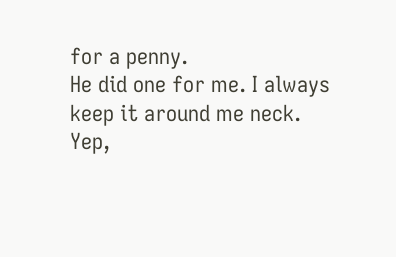for a penny.
He did one for me. I always
keep it around me neck.
Yep,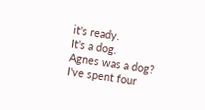it's ready.
It's a dog.
Agnes was a dog?
I've spent four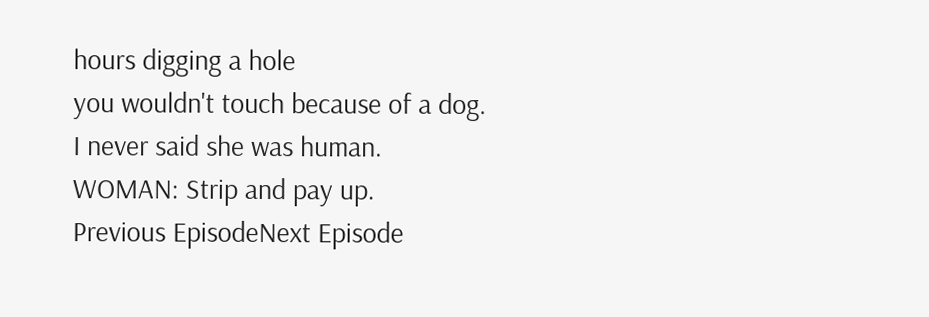hours digging a hole
you wouldn't touch because of a dog.
I never said she was human.
WOMAN: Strip and pay up.
Previous EpisodeNext Episode